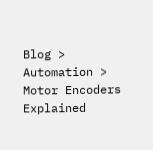Blog > Automation > Motor Encoders Explained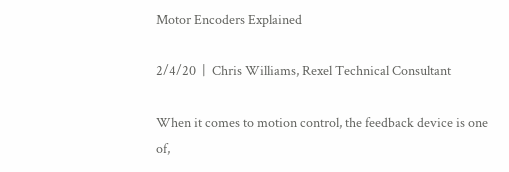Motor Encoders Explained

2/4/20  |  Chris Williams, Rexel Technical Consultant

When it comes to motion control, the feedback device is one of,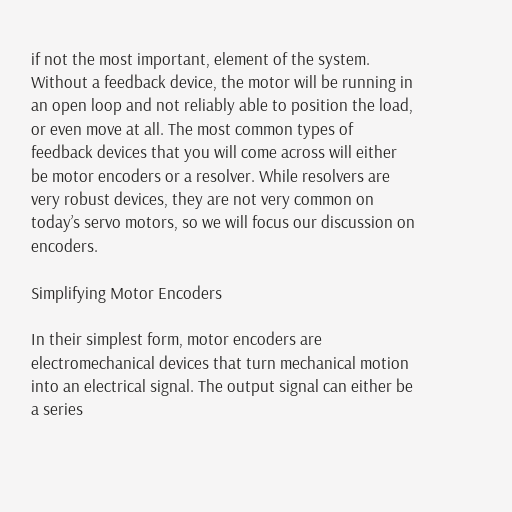if not the most important, element of the system. Without a feedback device, the motor will be running in an open loop and not reliably able to position the load, or even move at all. The most common types of feedback devices that you will come across will either be motor encoders or a resolver. While resolvers are very robust devices, they are not very common on today’s servo motors, so we will focus our discussion on encoders.

Simplifying Motor Encoders

In their simplest form, motor encoders are electromechanical devices that turn mechanical motion into an electrical signal. The output signal can either be a series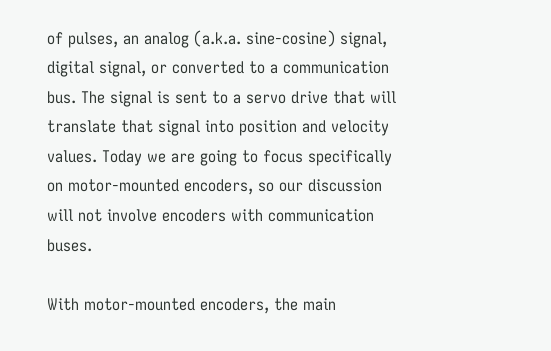of pulses, an analog (a.k.a. sine-cosine) signal, digital signal, or converted to a communication bus. The signal is sent to a servo drive that will translate that signal into position and velocity values. Today we are going to focus specifically on motor-mounted encoders, so our discussion will not involve encoders with communication buses.

With motor-mounted encoders, the main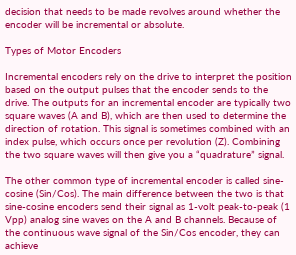decision that needs to be made revolves around whether the encoder will be incremental or absolute.

Types of Motor Encoders

Incremental encoders rely on the drive to interpret the position based on the output pulses that the encoder sends to the drive. The outputs for an incremental encoder are typically two square waves (A and B), which are then used to determine the direction of rotation. This signal is sometimes combined with an index pulse, which occurs once per revolution (Z). Combining the two square waves will then give you a “quadrature” signal.

The other common type of incremental encoder is called sine-cosine (Sin/Cos). The main difference between the two is that sine-cosine encoders send their signal as 1-volt peak-to-peak (1 Vpp) analog sine waves on the A and B channels. Because of the continuous wave signal of the Sin/Cos encoder, they can achieve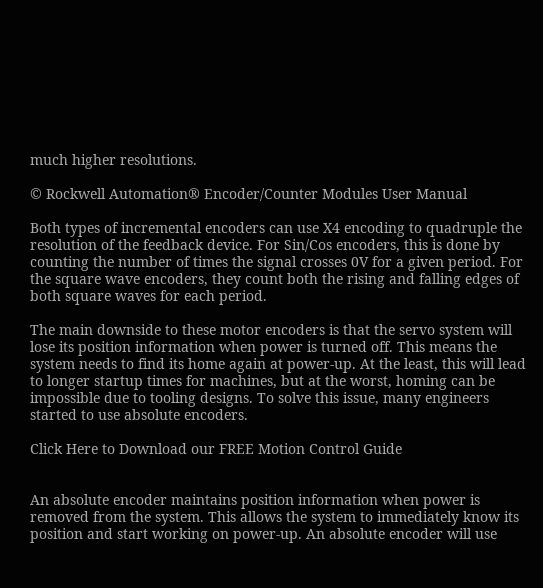much higher resolutions.

© Rockwell Automation® Encoder/Counter Modules User Manual

Both types of incremental encoders can use X4 encoding to quadruple the resolution of the feedback device. For Sin/Cos encoders, this is done by counting the number of times the signal crosses 0V for a given period. For the square wave encoders, they count both the rising and falling edges of both square waves for each period.

The main downside to these motor encoders is that the servo system will lose its position information when power is turned off. This means the system needs to find its home again at power-up. At the least, this will lead to longer startup times for machines, but at the worst, homing can be impossible due to tooling designs. To solve this issue, many engineers started to use absolute encoders.

Click Here to Download our FREE Motion Control Guide


An absolute encoder maintains position information when power is removed from the system. This allows the system to immediately know its position and start working on power-up. An absolute encoder will use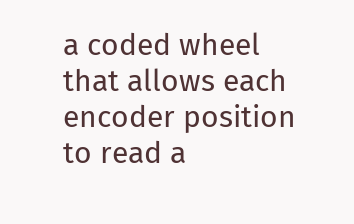a coded wheel that allows each encoder position to read a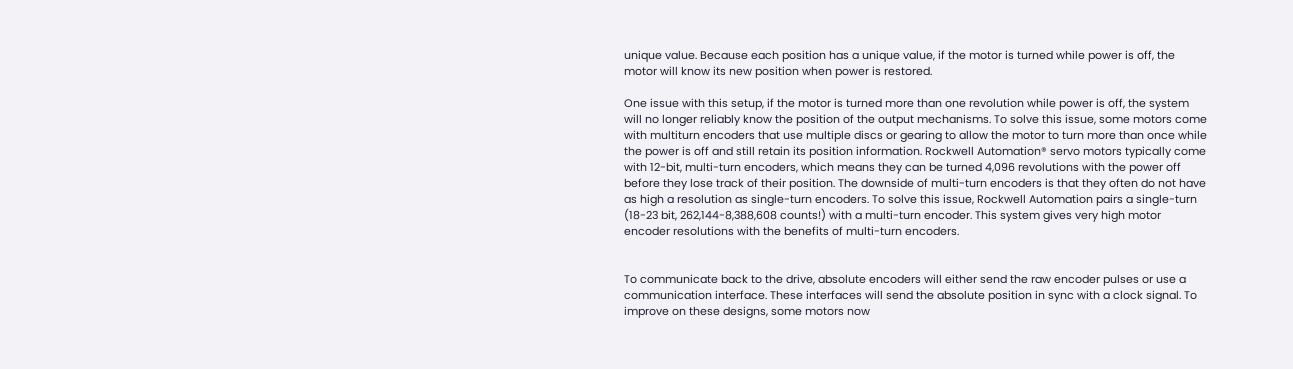unique value. Because each position has a unique value, if the motor is turned while power is off, the motor will know its new position when power is restored.

One issue with this setup, if the motor is turned more than one revolution while power is off, the system will no longer reliably know the position of the output mechanisms. To solve this issue, some motors come with multiturn encoders that use multiple discs or gearing to allow the motor to turn more than once while the power is off and still retain its position information. Rockwell Automation® servo motors typically come with 12-bit, multi-turn encoders, which means they can be turned 4,096 revolutions with the power off before they lose track of their position. The downside of multi-turn encoders is that they often do not have as high a resolution as single-turn encoders. To solve this issue, Rockwell Automation pairs a single-turn (18-23 bit, 262,144-8,388,608 counts!) with a multi-turn encoder. This system gives very high motor encoder resolutions with the benefits of multi-turn encoders.


To communicate back to the drive, absolute encoders will either send the raw encoder pulses or use a communication interface. These interfaces will send the absolute position in sync with a clock signal. To improve on these designs, some motors now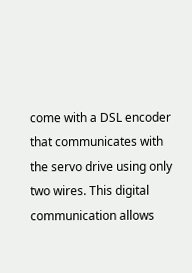come with a DSL encoder that communicates with the servo drive using only two wires. This digital communication allows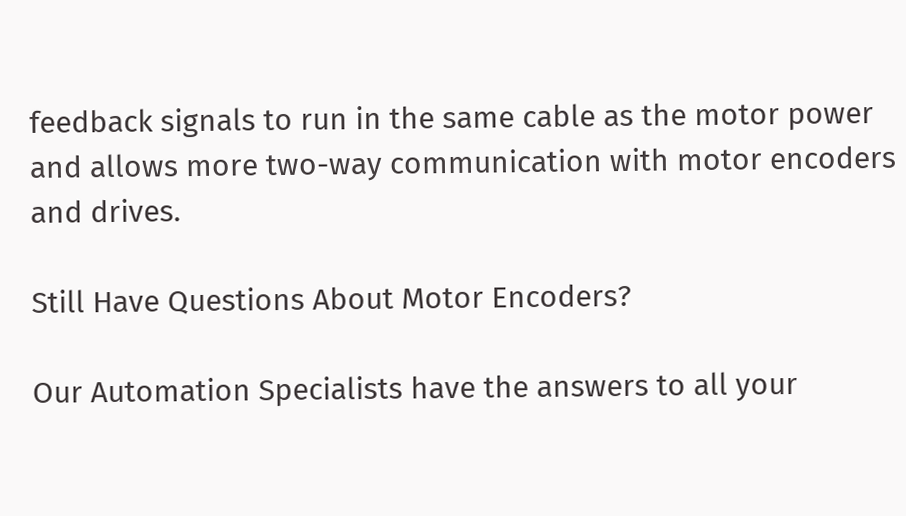feedback signals to run in the same cable as the motor power and allows more two-way communication with motor encoders and drives.

Still Have Questions About Motor Encoders?

Our Automation Specialists have the answers to all your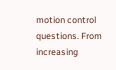motion control questions. From increasing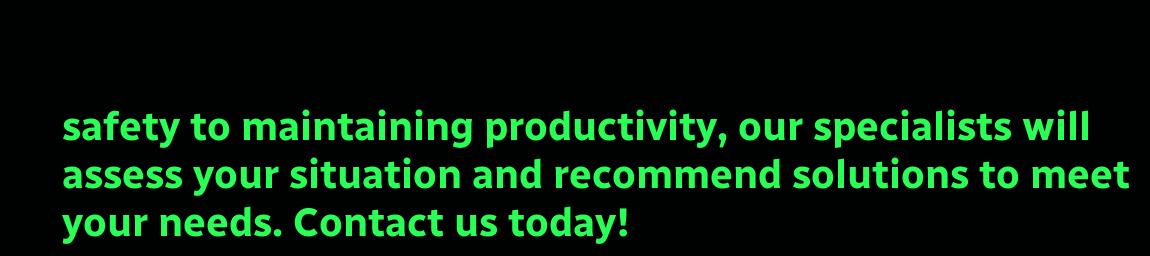safety to maintaining productivity, our specialists will assess your situation and recommend solutions to meet your needs. Contact us today!